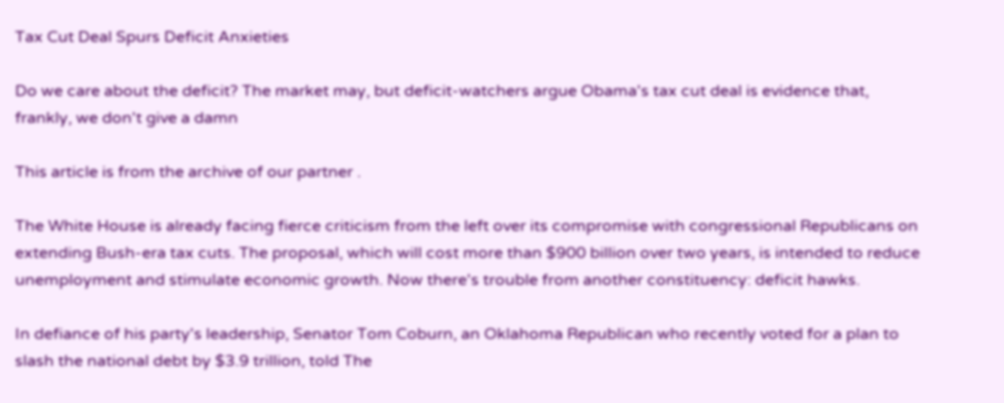Tax Cut Deal Spurs Deficit Anxieties

Do we care about the deficit? The market may, but deficit-watchers argue Obama's tax cut deal is evidence that, frankly, we don't give a damn

This article is from the archive of our partner .

The White House is already facing fierce criticism from the left over its compromise with congressional Republicans on extending Bush-era tax cuts. The proposal, which will cost more than $900 billion over two years, is intended to reduce unemployment and stimulate economic growth. Now there's trouble from another constituency: deficit hawks.

In defiance of his party's leadership, Senator Tom Coburn, an Oklahoma Republican who recently voted for a plan to slash the national debt by $3.9 trillion, told The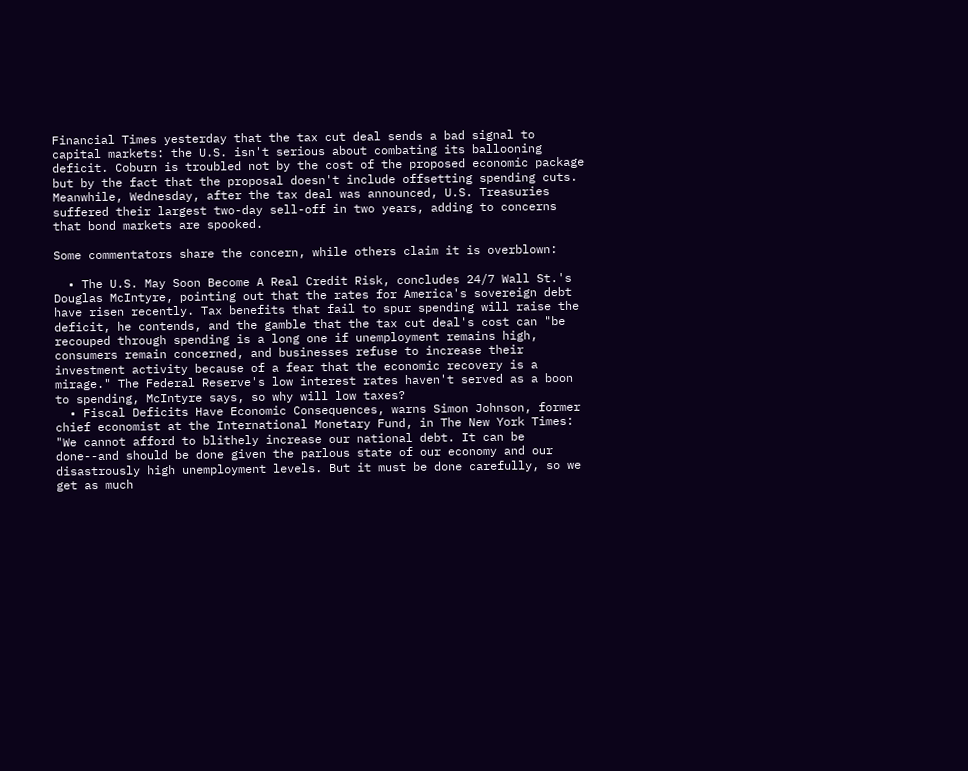Financial Times yesterday that the tax cut deal sends a bad signal to capital markets: the U.S. isn't serious about combating its ballooning deficit. Coburn is troubled not by the cost of the proposed economic package but by the fact that the proposal doesn't include offsetting spending cuts. Meanwhile, Wednesday, after the tax deal was announced, U.S. Treasuries suffered their largest two-day sell-off in two years, adding to concerns that bond markets are spooked.

Some commentators share the concern, while others claim it is overblown:

  • The U.S. May Soon Become A Real Credit Risk, concludes 24/7 Wall St.'s Douglas McIntyre, pointing out that the rates for America's sovereign debt have risen recently. Tax benefits that fail to spur spending will raise the deficit, he contends, and the gamble that the tax cut deal's cost can "be recouped through spending is a long one if unemployment remains high, consumers remain concerned, and businesses refuse to increase their investment activity because of a fear that the economic recovery is a mirage." The Federal Reserve's low interest rates haven't served as a boon to spending, McIntyre says, so why will low taxes?
  • Fiscal Deficits Have Economic Consequences, warns Simon Johnson, former chief economist at the International Monetary Fund, in The New York Times: "We cannot afford to blithely increase our national debt. It can be done--and should be done given the parlous state of our economy and our disastrously high unemployment levels. But it must be done carefully, so we get as much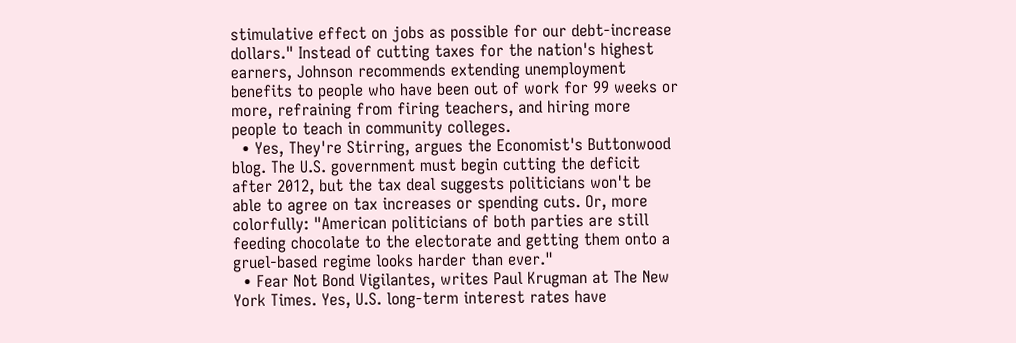stimulative effect on jobs as possible for our debt-increase dollars." Instead of cutting taxes for the nation's highest earners, Johnson recommends extending unemployment benefits to people who have been out of work for 99 weeks or more, refraining from firing teachers, and hiring more people to teach in community colleges.
  • Yes, They're Stirring, argues the Economist's Buttonwood blog. The U.S. government must begin cutting the deficit after 2012, but the tax deal suggests politicians won't be able to agree on tax increases or spending cuts. Or, more colorfully: "American politicians of both parties are still feeding chocolate to the electorate and getting them onto a gruel-based regime looks harder than ever."
  • Fear Not Bond Vigilantes, writes Paul Krugman at The New York Times. Yes, U.S. long-term interest rates have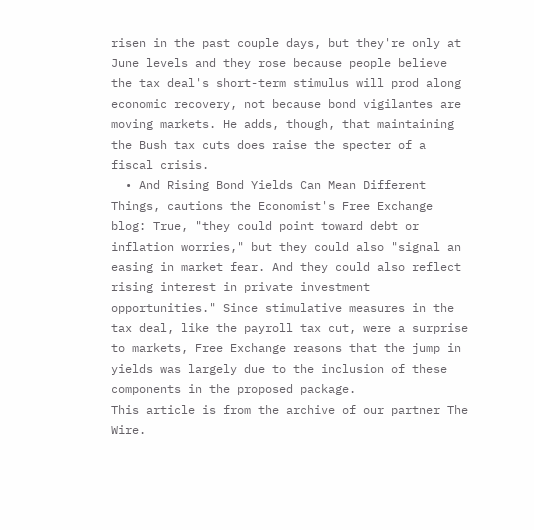risen in the past couple days, but they're only at June levels and they rose because people believe the tax deal's short-term stimulus will prod along economic recovery, not because bond vigilantes are moving markets. He adds, though, that maintaining the Bush tax cuts does raise the specter of a fiscal crisis.
  • And Rising Bond Yields Can Mean Different Things, cautions the Economist's Free Exchange blog: True, "they could point toward debt or inflation worries," but they could also "signal an easing in market fear. And they could also reflect rising interest in private investment opportunities." Since stimulative measures in the tax deal, like the payroll tax cut, were a surprise to markets, Free Exchange reasons that the jump in yields was largely due to the inclusion of these components in the proposed package.
This article is from the archive of our partner The Wire.